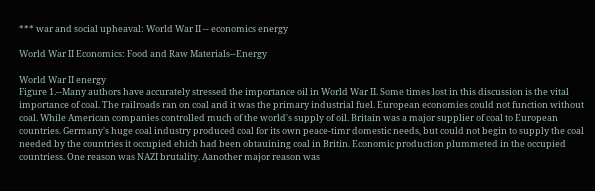*** war and social upheaval: World War II -- economics energy

World War II Economics: Food and Raw Materials--Energy

World War II energy
Figure 1.--Many authors have accurately stressed the importance oil in World War II. Some times lost in this discussion is the vital importance of coal. The railroads ran on coal and it was the primary industrial fuel. European economies could not function without coal. While American companies controlled much of the world's supply of oil. Britain was a major supplier of coal to European countries. Germany's huge coal industry produced coal for its own peace-timr domestic needs, but could not begin to supply the coal needed by the countries it occupied ehich had been obtauining coal in Britin. Economic production plummeted in the occupied countriess. One reason was NAZI brutality. Aanother major reason was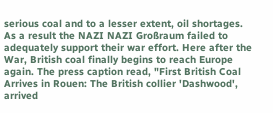serious coal and to a lesser extent, oil shortages. As a result the NAZI NAZI Großraum failed to adequately support their war effort. Here after the War, British coal finally begins to reach Europe again. The press caption read, "First British Coal Arrives in Rouen: The British collier 'Dashwood', arrived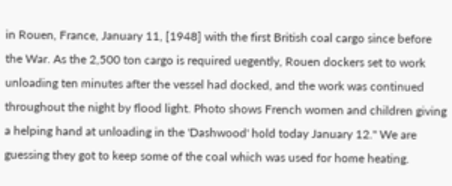in Rouen, France, January 11, [1948] with the first British coal cargo since before the War. As the 2,500 ton cargo is required uegently, Rouen dockers set to work unloading ten minutes after the vessel had docked, and the work was continued throughout the night by flood light. Photo shows French women and children giving a helping hand at unloading in the 'Dashwood' hold today January 12." We are guessing they got to keep some of the coal which was used for home heating.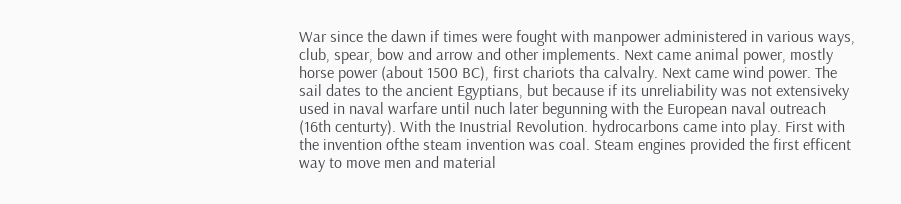War since the dawn if times were fought with manpower administered in various ways, club, spear, bow and arrow and other implements. Next came animal power, mostly horse power (about 1500 BC), first chariots tha calvalry. Next came wind power. The sail dates to the ancient Egyptians, but because if its unreliability was not extensiveky used in naval warfare until nuch later begunning with the European naval outreach (16th centurty). With the Inustrial Revolution. hydrocarbons came into play. First with the invention ofthe steam invention was coal. Steam engines provided the first efficent way to move men and material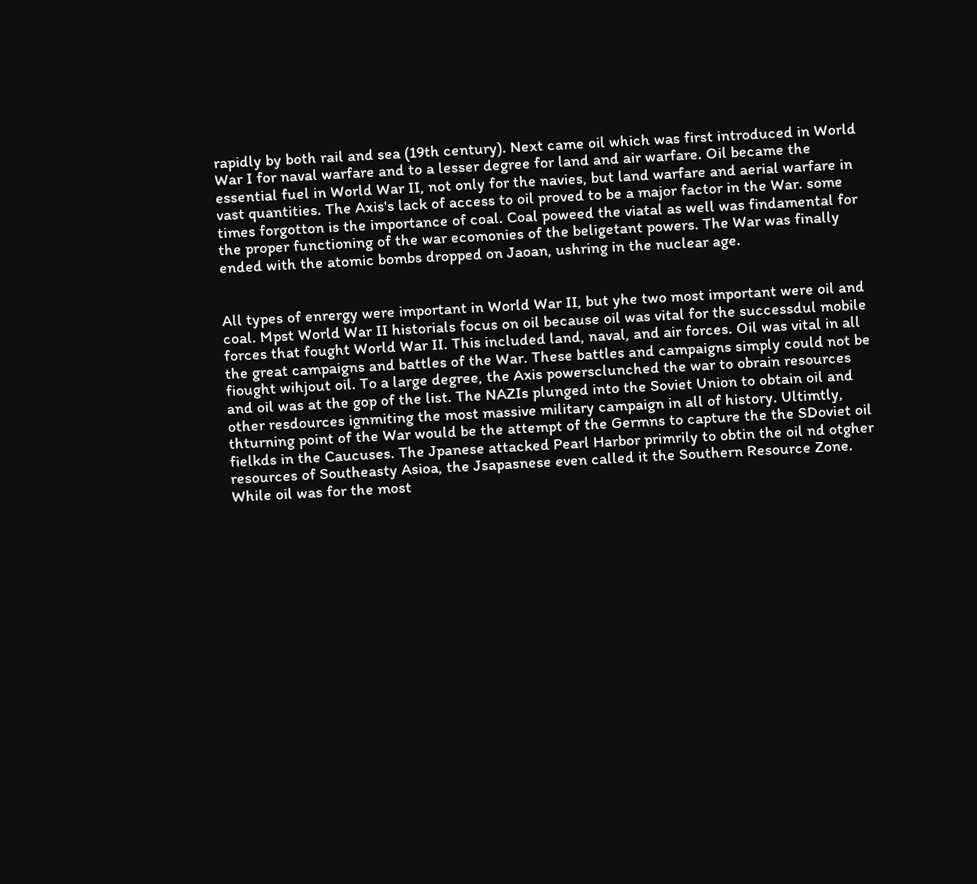rapidly by both rail and sea (19th century). Next came oil which was first introduced in World War I for naval warfare and to a lesser degree for land and air warfare. Oil became the essential fuel in World War II, not only for the navies, but land warfare and aerial warfare in vast quantities. The Axis's lack of access to oil proved to be a major factor in the War. some times forgotton is the importance of coal. Coal poweed the viatal as well was findamental for the proper functioning of the war ecomonies of the beligetant powers. The War was finally ended with the atomic bombs dropped on Jaoan, ushring in the nuclear age.


All types of enrergy were important in World War II, but yhe two most important were oil and coal. Mpst World War II historials focus on oil because oil was vital for the successdul mobile forces that fought World War II. This included land, naval, and air forces. Oil was vital in all the great campaigns and battles of the War. These battles and campaigns simply could not be fiought wihjout oil. To a large degree, the Axis powersclunched the war to obrain resources and oil was at the gop of the list. The NAZIs plunged into the Soviet Union to obtain oil and other resdources ignmiting the most massive military campaign in all of history. Ultimtly, thturning point of the War would be the attempt of the Germns to capture the the SDoviet oil fielkds in the Caucuses. The Jpanese attacked Pearl Harbor primrily to obtin the oil nd otgher resources of Southeasty Asioa, the Jsapasnese even called it the Southern Resource Zone. While oil was for the most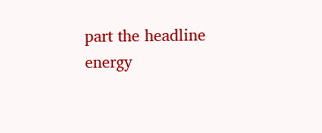part the headline energy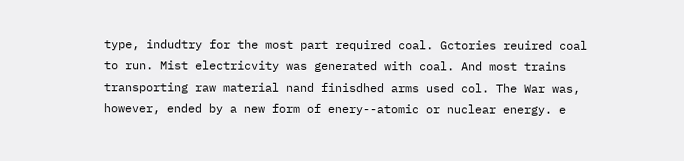type, indudtry for the most part required coal. Gctories reuired coal to run. Mist electricvity was generated with coal. And most trains transporting raw material nand finisdhed arms used col. The War was, however, ended by a new form of enery--atomic or nuclear energy. e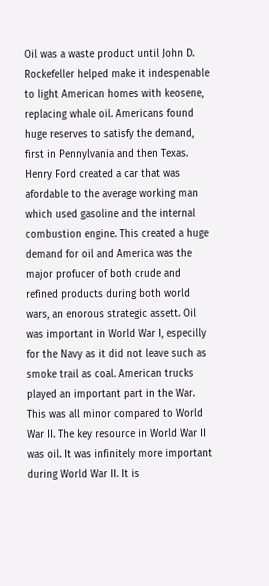Oil was a waste product until John D. Rockefeller helped make it indespenable to light American homes with keosene, replacing whale oil. Americans found huge reserves to satisfy the demand, first in Pennylvania and then Texas. Henry Ford created a car that was afordable to the average working man which used gasoline and the internal combustion engine. This created a huge demand for oil and America was the major profucer of both crude and refined products during both world wars, an enorous strategic assett. Oil was important in World War I, especilly for the Navy as it did not leave such as smoke trail as coal. American trucks played an important part in the War. This was all minor compared to World War II. The key resource in World War II was oil. It was infinitely more important during World War II. It is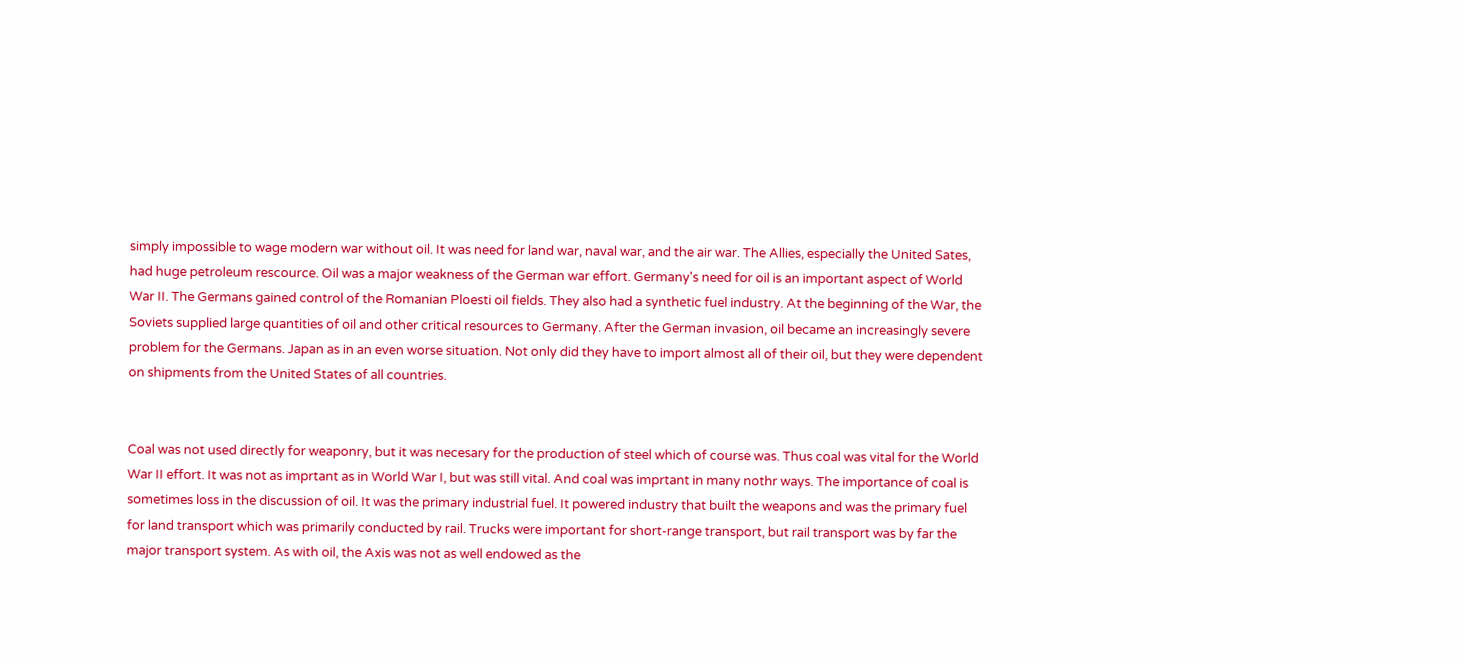simply impossible to wage modern war without oil. It was need for land war, naval war, and the air war. The Allies, especially the United Sates, had huge petroleum rescource. Oil was a major weakness of the German war effort. Germany's need for oil is an important aspect of World War II. The Germans gained control of the Romanian Ploesti oil fields. They also had a synthetic fuel industry. At the beginning of the War, the Soviets supplied large quantities of oil and other critical resources to Germany. After the German invasion, oil became an increasingly severe problem for the Germans. Japan as in an even worse situation. Not only did they have to import almost all of their oil, but they were dependent on shipments from the United States of all countries.


Coal was not used directly for weaponry, but it was necesary for the production of steel which of course was. Thus coal was vital for the World War II effort. It was not as imprtant as in World War I, but was still vital. And coal was imprtant in many nothr ways. The importance of coal is sometimes loss in the discussion of oil. It was the primary industrial fuel. It powered industry that built the weapons and was the primary fuel for land transport which was primarily conducted by rail. Trucks were important for short-range transport, but rail transport was by far the major transport system. As with oil, the Axis was not as well endowed as the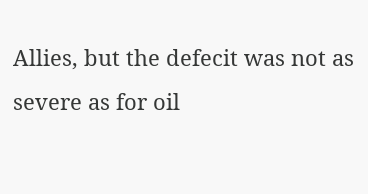Allies, but the defecit was not as severe as for oil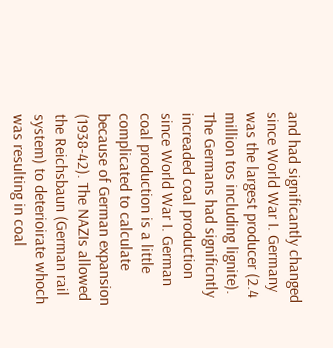and had significantly changed since World War I. Germany was the largest producer (2.4 million tos including lignite). The Germans had significntly increaded coal production since World War I. German coal production is a little complicated to calculate because of German expansion (1938-42). The NAZIs allowed the Reichsbaun (German rail system) to deterioirate whoch was resulting in coal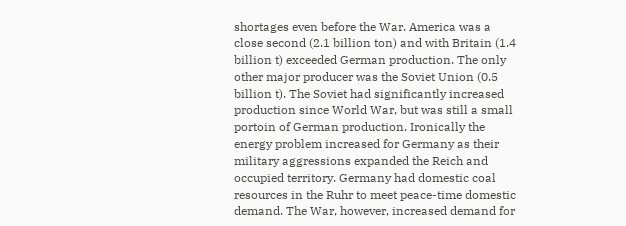shortages even before the War. America was a close second (2.1 billion ton) and with Britain (1.4 billion t) exceeded German production. The only other major producer was the Soviet Union (0.5 billion t). The Soviet had significantly increased production since World War, but was still a small portoin of German production. Ironically the energy problem increased for Germany as their military aggressions expanded the Reich and occupied territory. Germany had domestic coal resources in the Ruhr to meet peace-time domestic demand. The War, however, increased demand for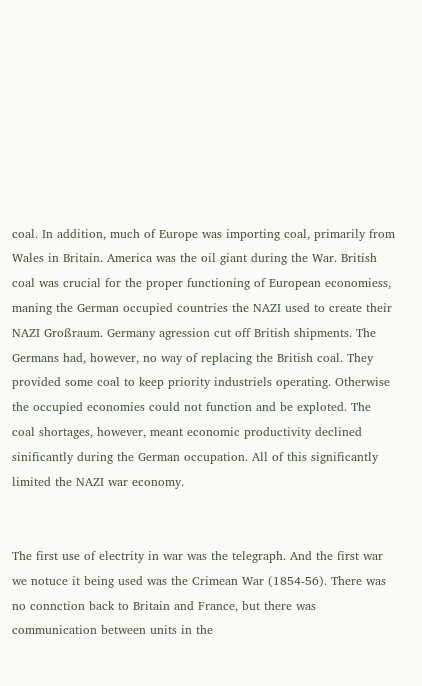coal. In addition, much of Europe was importing coal, primarily from Wales in Britain. America was the oil giant during the War. British coal was crucial for the proper functioning of European economiess, maning the German occupied countries the NAZI used to create their NAZI Großraum. Germany agression cut off British shipments. The Germans had, however, no way of replacing the British coal. They provided some coal to keep priority industriels operating. Otherwise the occupied economies could not function and be exploted. The coal shortages, however, meant economic productivity declined sinificantly during the German occupation. All of this significantly limited the NAZI war economy.


The first use of electrity in war was the telegraph. And the first war we notuce it being used was the Crimean War (1854-56). There was no connction back to Britain and France, but there was communication between units in the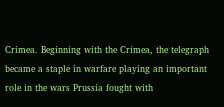Crimea. Beginning with the Crimea, the telegraph became a staple in warfare playing an important role in the wars Prussia fought with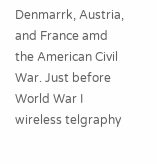Denmarrk, Austria, and France amd the American Civil War. Just before World War I wireless telgraphy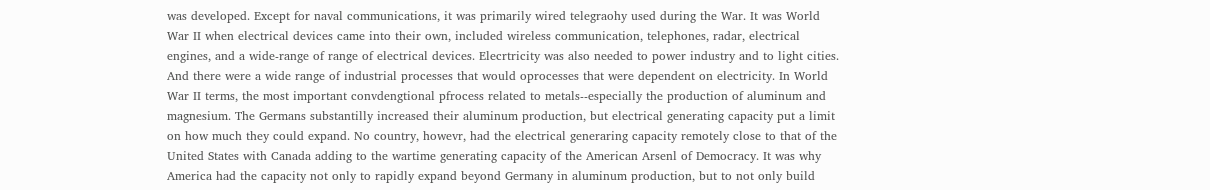was developed. Except for naval communications, it was primarily wired telegraohy used during the War. It was World War II when electrical devices came into their own, included wireless communication, telephones, radar, electrical engines, and a wide-range of range of electrical devices. Elecrtricity was also needed to power industry and to light cities. And there were a wide range of industrial processes that would oprocesses that were dependent on electricity. In World War II terms, the most important convdengtional pfrocess related to metals--especially the production of aluminum and magnesium. The Germans substantilly increased their aluminum production, but electrical generating capacity put a limit on how much they could expand. No country, howevr, had the electrical generaring capacity remotely close to that of the United States with Canada adding to the wartime generating capacity of the American Arsenl of Democracy. It was why America had the capacity not only to rapidly expand beyond Germany in aluminum production, but to not only build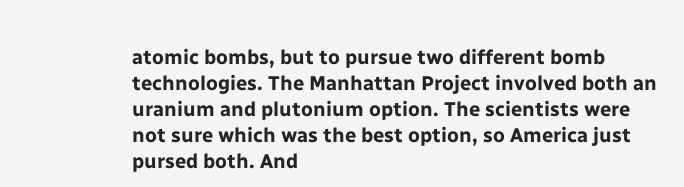atomic bombs, but to pursue two different bomb technologies. The Manhattan Project involved both an uranium and plutonium option. The scientists were not sure which was the best option, so America just pursed both. And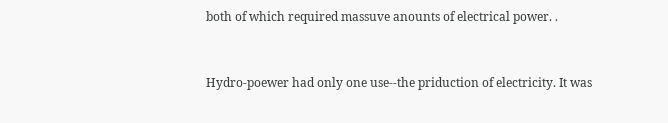both of which required massuve anounts of electrical power. .


Hydro-poewer had only one use--the priduction of electricity. It was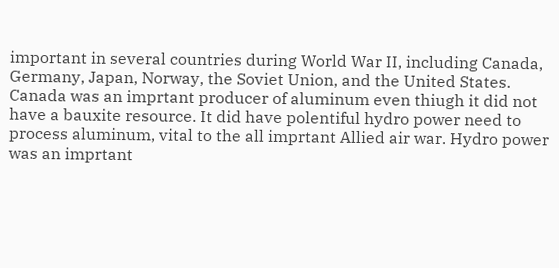important in several countries during World War II, including Canada, Germany, Japan, Norway, the Soviet Union, and the United States. Canada was an imprtant producer of aluminum even thiugh it did not have a bauxite resource. It did have polentiful hydro power need to process aluminum, vital to the all imprtant Allied air war. Hydro power was an imprtant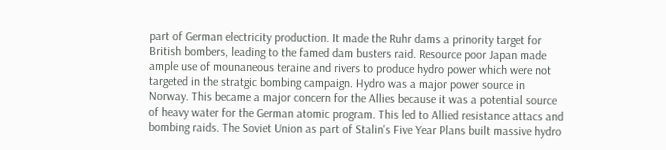part of German electricity production. It made the Ruhr dams a prinority target for British bombers, leading to the famed dam busters raid. Resource poor Japan made ample use of mounaneous teraine and rivers to produce hydro power which were not targeted in the stratgic bombing campaign. Hydro was a major power source in Norway. This became a major concern for the Allies because it was a potential source of heavy water for the German atomic program. This led to Allied resistance attacs and bombing raids. The Soviet Union as part of Stalin's Five Year Plans built massive hydro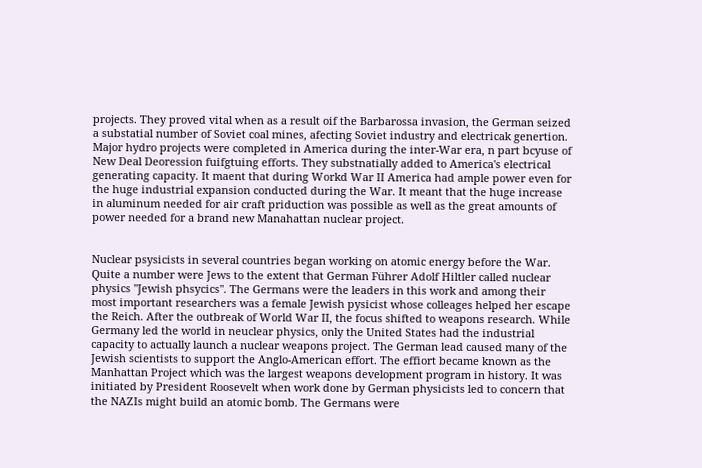projects. They proved vital when as a result oif the Barbarossa invasion, the German seized a substatial number of Soviet coal mines, afecting Soviet industry and electricak genertion. Major hydro projects were completed in America during the inter-War era, n part bcyuse of New Deal Deoression fuifgtuing efforts. They substnatially added to America's electrical generating capacity. It maent that during Workd War II America had ample power even for the huge industrial expansion conducted during the War. It meant that the huge increase in aluminum needed for air craft priduction was possible as well as the great amounts of power needed for a brand new Manahattan nuclear project.


Nuclear psysicists in several countries began working on atomic energy before the War. Quite a number were Jews to the extent that German Führer Adolf Hiltler called nuclear physics "Jewish phsycics". The Germans were the leaders in this work and among their most important researchers was a female Jewish pysicist whose colleages helped her escape the Reich. After the outbreak of World War II, the focus shifted to weapons research. While Germany led the world in neuclear physics, only the United States had the industrial capacity to actually launch a nuclear weapons project. The German lead caused many of the Jewish scientists to support the Anglo-American effort. The effiort became known as the Manhattan Project which was the largest weapons development program in history. It was initiated by President Roosevelt when work done by German physicists led to concern that the NAZIs might build an atomic bomb. The Germans were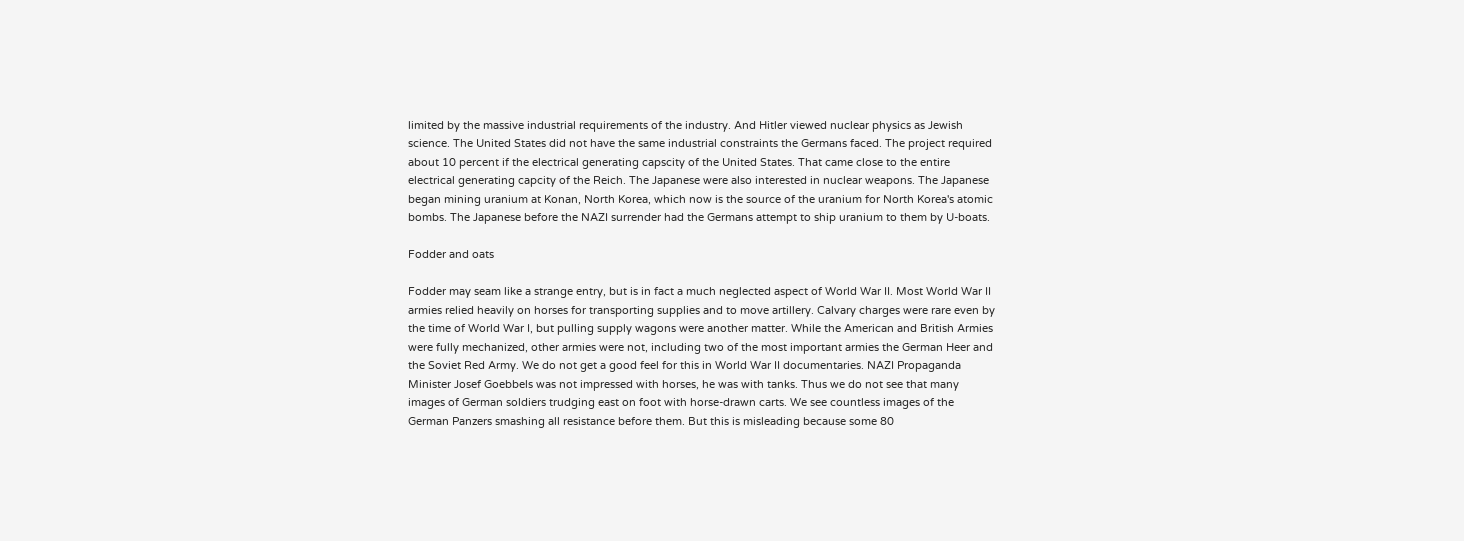limited by the massive industrial requirements of the industry. And Hitler viewed nuclear physics as Jewish science. The United States did not have the same industrial constraints the Germans faced. The project required about 10 percent if the electrical generating capscity of the United States. That came close to the entire electrical generating capcity of the Reich. The Japanese were also interested in nuclear weapons. The Japanese began mining uranium at Konan, North Korea, which now is the source of the uranium for North Korea's atomic bombs. The Japanese before the NAZI surrender had the Germans attempt to ship uranium to them by U-boats.

Fodder and oats

Fodder may seam like a strange entry, but is in fact a much neglected aspect of World War II. Most World War II armies relied heavily on horses for transporting supplies and to move artillery. Calvary charges were rare even by the time of World War I, but pulling supply wagons were another matter. While the American and British Armies were fully mechanized, other armies were not, including two of the most important armies the German Heer and the Soviet Red Army. We do not get a good feel for this in World War II documentaries. NAZI Propaganda Minister Josef Goebbels was not impressed with horses, he was with tanks. Thus we do not see that many images of German soldiers trudging east on foot with horse-drawn carts. We see countless images of the German Panzers smashing all resistance before them. But this is misleading because some 80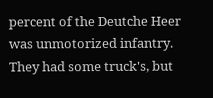percent of the Deutche Heer was unmotorized infantry. They had some truck's, but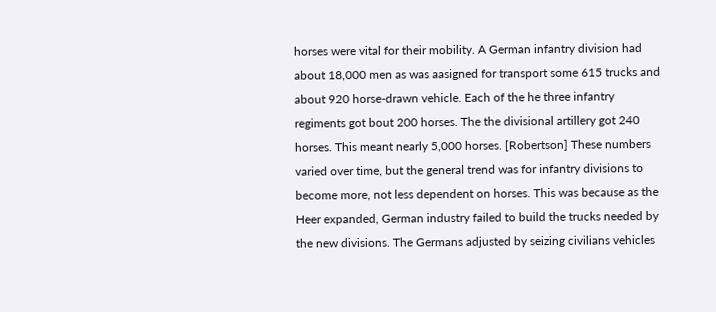horses were vital for their mobility. A German infantry division had about 18,000 men as was aasigned for transport some 615 trucks and about 920 horse-drawn vehicle. Each of the he three infantry regiments got bout 200 horses. The the divisional artillery got 240 horses. This meant nearly 5,000 horses. [Robertson] These numbers varied over time, but the general trend was for infantry divisions to become more, not less dependent on horses. This was because as the Heer expanded, German industry failed to build the trucks needed by the new divisions. The Germans adjusted by seizing civilians vehicles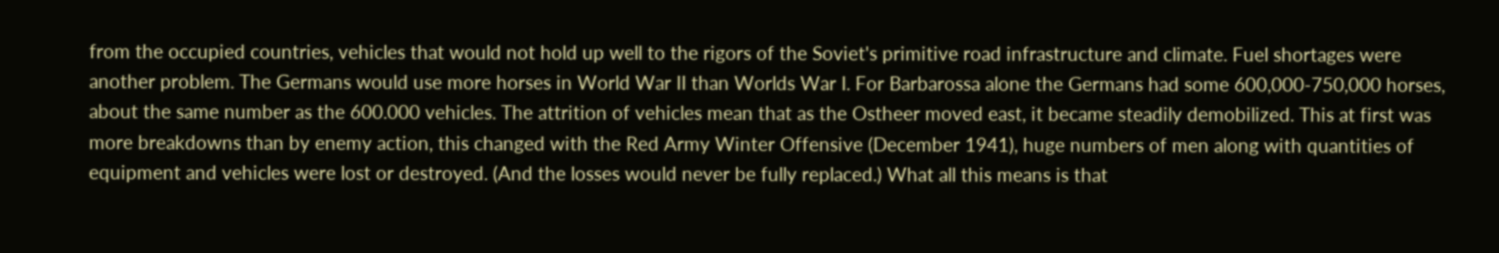from the occupied countries, vehicles that would not hold up well to the rigors of the Soviet's primitive road infrastructure and climate. Fuel shortages were another problem. The Germans would use more horses in World War II than Worlds War I. For Barbarossa alone the Germans had some 600,000-750,000 horses, about the same number as the 600.000 vehicles. The attrition of vehicles mean that as the Ostheer moved east, it became steadily demobilized. This at first was more breakdowns than by enemy action, this changed with the Red Army Winter Offensive (December 1941), huge numbers of men along with quantities of equipment and vehicles were lost or destroyed. (And the losses would never be fully replaced.) What all this means is that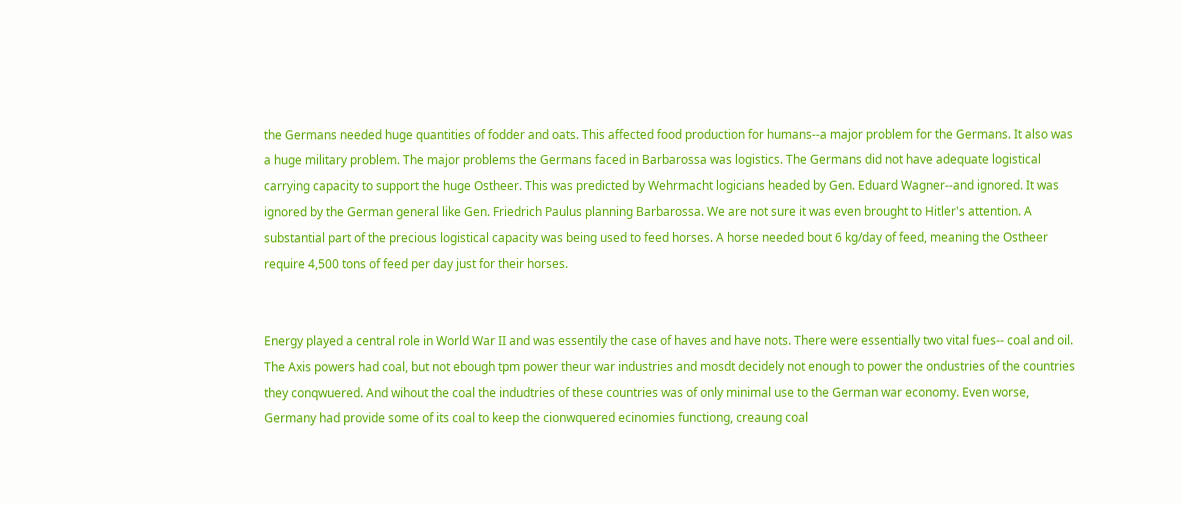the Germans needed huge quantities of fodder and oats. This affected food production for humans--a major problem for the Germans. It also was a huge military problem. The major problems the Germans faced in Barbarossa was logistics. The Germans did not have adequate logistical carrying capacity to support the huge Ostheer. This was predicted by Wehrmacht logicians headed by Gen. Eduard Wagner--and ignored. It was ignored by the German general like Gen. Friedrich Paulus planning Barbarossa. We are not sure it was even brought to Hitler's attention. A substantial part of the precious logistical capacity was being used to feed horses. A horse needed bout 6 kg/day of feed, meaning the Ostheer require 4,500 tons of feed per day just for their horses.


Energy played a central role in World War II and was essentily the case of haves and have nots. There were essentially two vital fues-- coal and oil. The Axis powers had coal, but not ebough tpm power theur war industries and mosdt decidely not enough to power the ondustries of the countries they conqwuered. And wihout the coal the indudtries of these countries was of only minimal use to the German war economy. Even worse, Germany had provide some of its coal to keep the cionwquered ecinomies functiong, creaung coal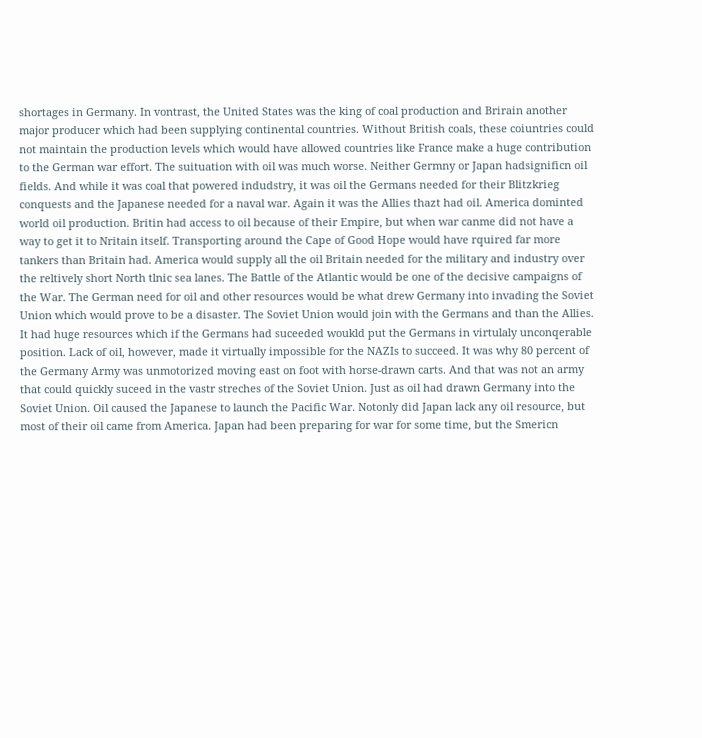shortages in Germany. In vontrast, the United States was the king of coal production and Brirain another major producer which had been supplying continental countries. Without British coals, these coiuntries could not maintain the production levels which would have allowed countries like France make a huge contribution to the German war effort. The suituation with oil was much worse. Neither Germny or Japan hadsignificn oil fields. And while it was coal that powered indudstry, it was oil the Germans needed for their Blitzkrieg conquests and the Japanese needed for a naval war. Again it was the Allies thazt had oil. America dominted world oil production. Britin had access to oil because of their Empire, but when war canme did not have a way to get it to Nritain itself. Transporting around the Cape of Good Hope would have rquired far more tankers than Britain had. America would supply all the oil Britain needed for the military and industry over the reltively short North tlnic sea lanes. The Battle of the Atlantic would be one of the decisive campaigns of the War. The German need for oil and other resources would be what drew Germany into invading the Soviet Union which would prove to be a disaster. The Soviet Union would join with the Germans and than the Allies. It had huge resources which if the Germans had suceeded woukld put the Germans in virtulaly unconqerable position. Lack of oil, however, made it virtually impossible for the NAZIs to succeed. It was why 80 percent of the Germany Army was unmotorized moving east on foot with horse-drawn carts. And that was not an army that could quickly suceed in the vastr streches of the Soviet Union. Just as oil had drawn Germany into the Soviet Union. Oil caused the Japanese to launch the Pacific War. Notonly did Japan lack any oil resource, but most of their oil came from America. Japan had been preparing for war for some time, but the Smericn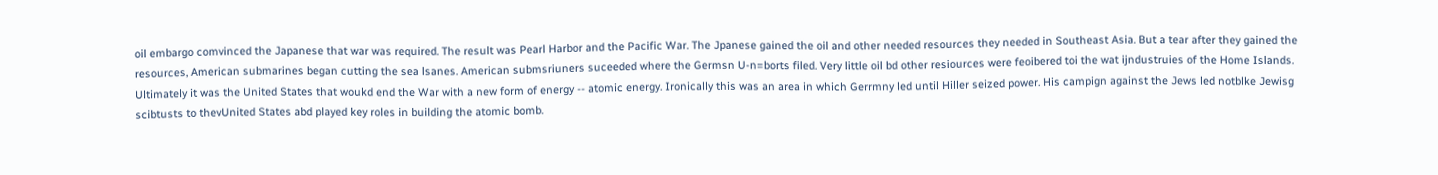oil embargo comvinced the Japanese that war was required. The result was Pearl Harbor and the Pacific War. The Jpanese gained the oil and other needed resources they needed in Southeast Asia. But a tear after they gained the resources, American submarines began cutting the sea lsanes. American submsriuners suceeded where the Germsn U-n=borts filed. Very little oil bd other resiources were feoibered toi the wat ijndustruies of the Home Islands. Ultimately it was the United States that woukd end the War with a new form of energy -- atomic energy. Ironically this was an area in which Gerrmny led until Hiller seized power. His campign against the Jews led notblke Jewisg scibtusts to thevUnited States abd played key roles in building the atomic bomb.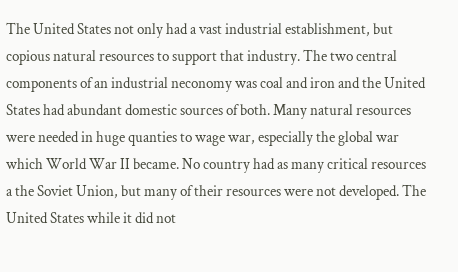The United States not only had a vast industrial establishment, but copious natural resources to support that industry. The two central components of an industrial neconomy was coal and iron and the United States had abundant domestic sources of both. Many natural resources were needed in huge quanties to wage war, especially the global war which World War II became. No country had as many critical resources a the Soviet Union, but many of their resources were not developed. The United States while it did not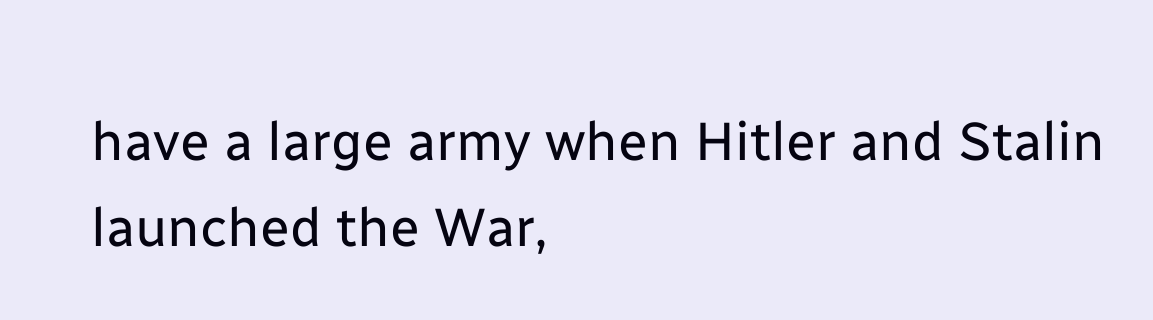have a large army when Hitler and Stalin launched the War,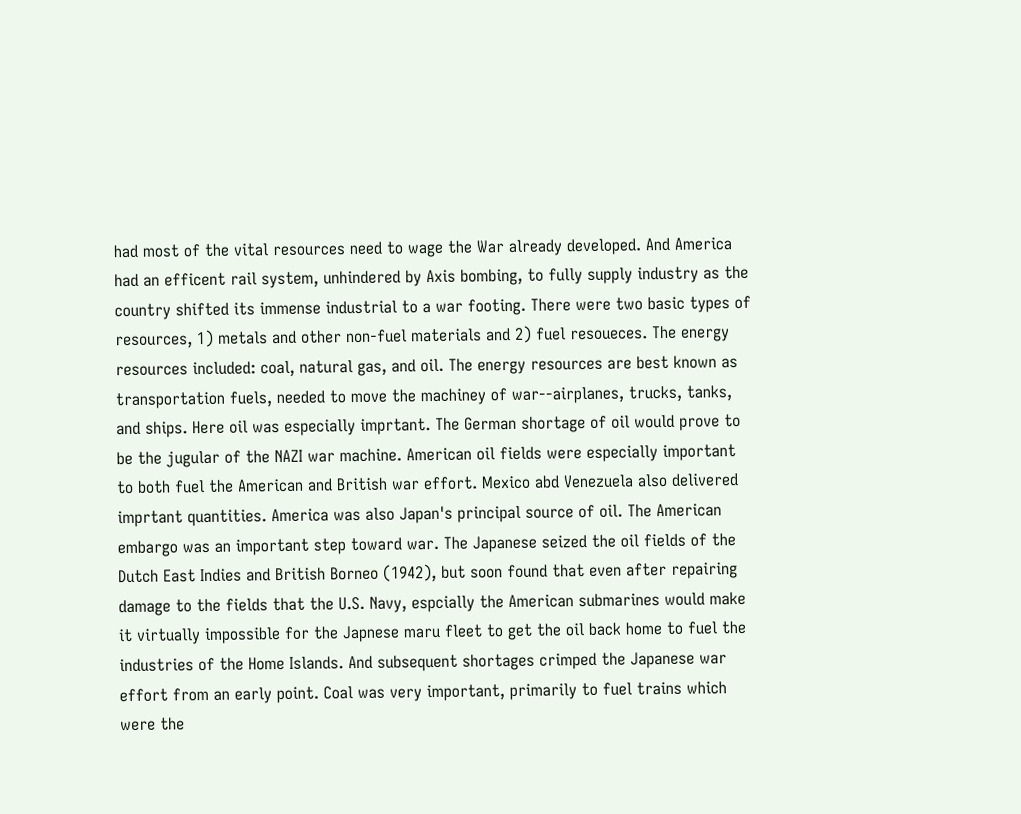had most of the vital resources need to wage the War already developed. And America had an efficent rail system, unhindered by Axis bombing, to fully supply industry as the country shifted its immense industrial to a war footing. There were two basic types of resources, 1) metals and other non-fuel materials and 2) fuel resoueces. The energy resources included: coal, natural gas, and oil. The energy resources are best known as transportation fuels, needed to move the machiney of war--airplanes, trucks, tanks, and ships. Here oil was especially imprtant. The German shortage of oil would prove to be the jugular of the NAZI war machine. American oil fields were especially important to both fuel the American and British war effort. Mexico abd Venezuela also delivered imprtant quantities. America was also Japan's principal source of oil. The American embargo was an important step toward war. The Japanese seized the oil fields of the Dutch East Indies and British Borneo (1942), but soon found that even after repairing damage to the fields that the U.S. Navy, espcially the American submarines would make it virtually impossible for the Japnese maru fleet to get the oil back home to fuel the industries of the Home Islands. And subsequent shortages crimped the Japanese war effort from an early point. Coal was very important, primarily to fuel trains which were the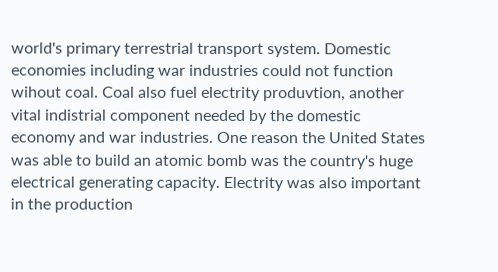world's primary terrestrial transport system. Domestic economies including war industries could not function wihout coal. Coal also fuel electrity produvtion, another vital indistrial component needed by the domestic economy and war industries. One reason the United States was able to build an atomic bomb was the country's huge electrical generating capacity. Electrity was also important in the production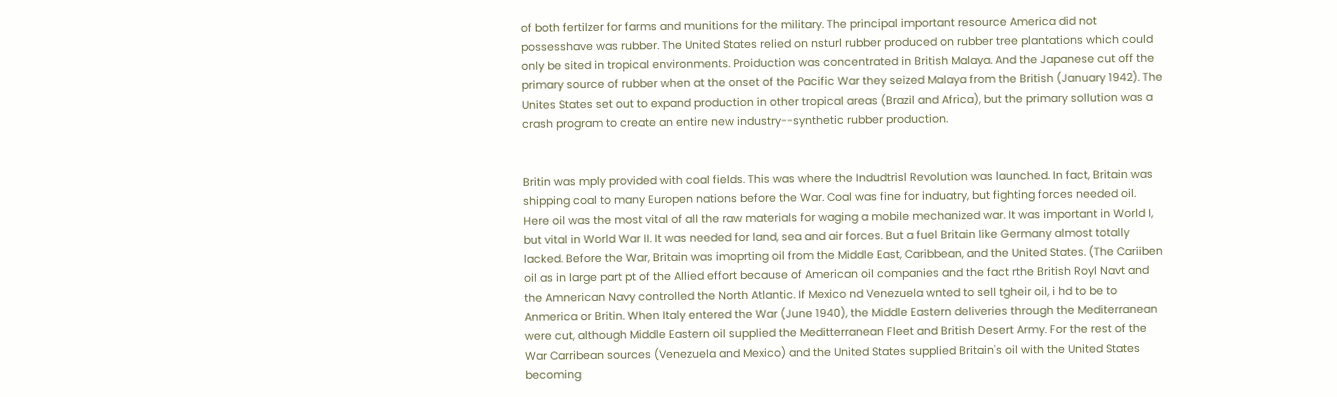of both fertilzer for farms and munitions for the military. The principal important resource America did not possesshave was rubber. The United States relied on nsturl rubber produced on rubber tree plantations which could only be sited in tropical environments. Proiduction was concentrated in British Malaya. And the Japanese cut off the primary source of rubber when at the onset of the Pacific War they seized Malaya from the British (January 1942). The Unites States set out to expand production in other tropical areas (Brazil and Africa), but the primary sollution was a crash program to create an entire new industry--synthetic rubber production.


Britin was mply provided with coal fields. This was where the Indudtrisl Revolution was launched. In fact, Britain was shipping coal to many Europen nations before the War. Coal was fine for induatry, but fighting forces needed oil. Here oil was the most vital of all the raw materials for waging a mobile mechanized war. It was important in World I, but vital in World War II. It was needed for land, sea and air forces. But a fuel Britain like Germany almost totally lacked. Before the War, Britain was imoprting oil from the Middle East, Caribbean, and the United States. (The Cariiben oil as in large part pt of the Allied effort because of American oil companies and the fact rthe British Royl Navt and the Amnerican Navy controlled the North Atlantic. If Mexico nd Venezuela wnted to sell tgheir oil, i hd to be to Anmerica or Britin. When Italy entered the War (June 1940), the Middle Eastern deliveries through the Mediterranean were cut, although Middle Eastern oil supplied the Meditterranean Fleet and British Desert Army. For the rest of the War Carribean sources (Venezuela and Mexico) and the United States supplied Britain's oil with the United States becoming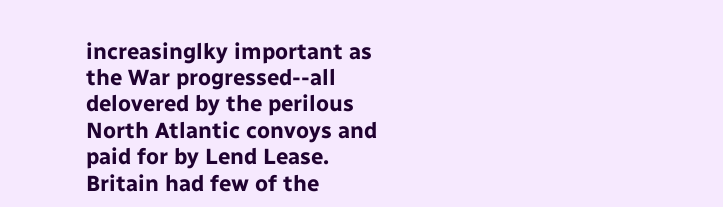increasinglky important as the War progressed--all delovered by the perilous North Atlantic convoys and paid for by Lend Lease. Britain had few of the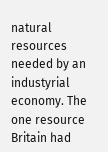natural resources needed by an industyrial economy. The one resource Britain had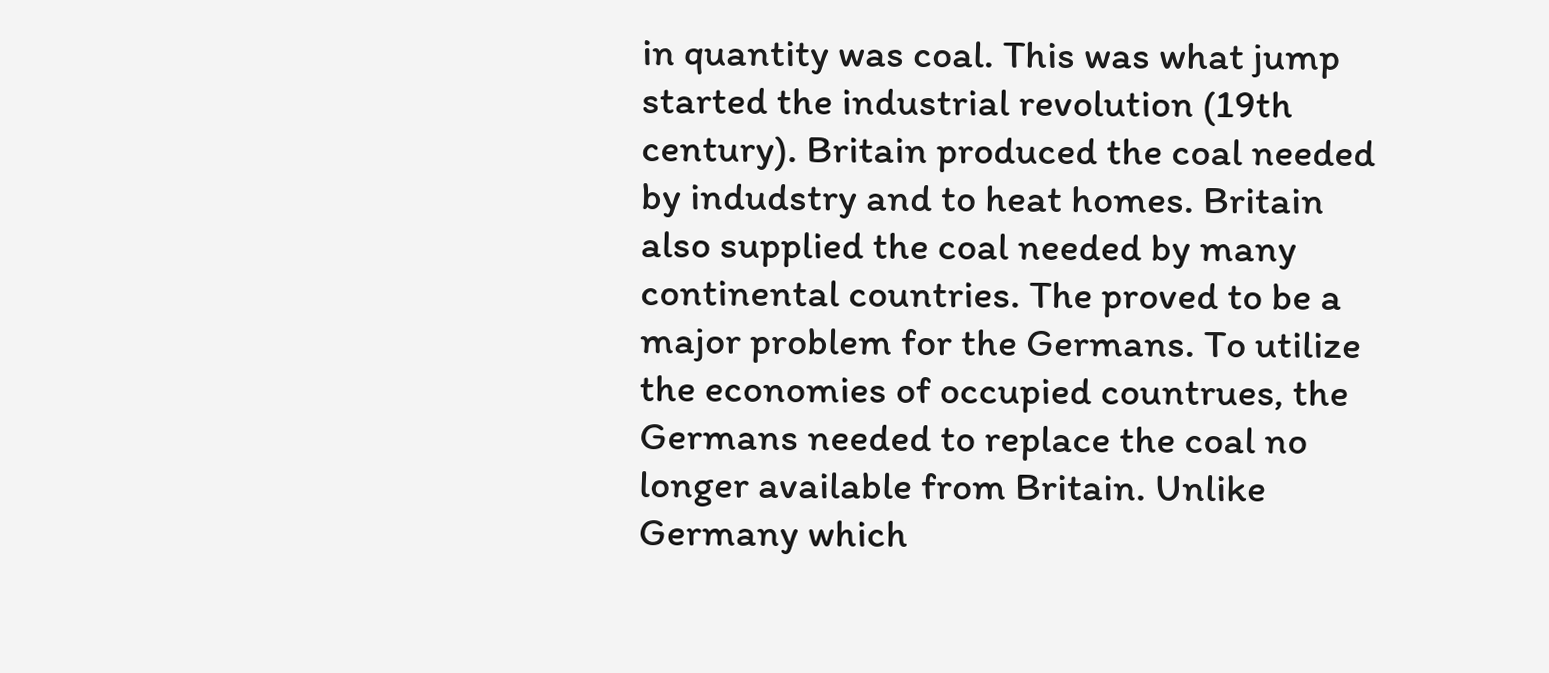in quantity was coal. This was what jump started the industrial revolution (19th century). Britain produced the coal needed by indudstry and to heat homes. Britain also supplied the coal needed by many continental countries. The proved to be a major problem for the Germans. To utilize the economies of occupied countrues, the Germans needed to replace the coal no longer available from Britain. Unlike Germany which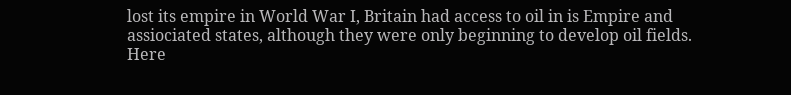lost its empire in World War I, Britain had access to oil in is Empire and assiociated states, although they were only beginning to develop oil fields. Here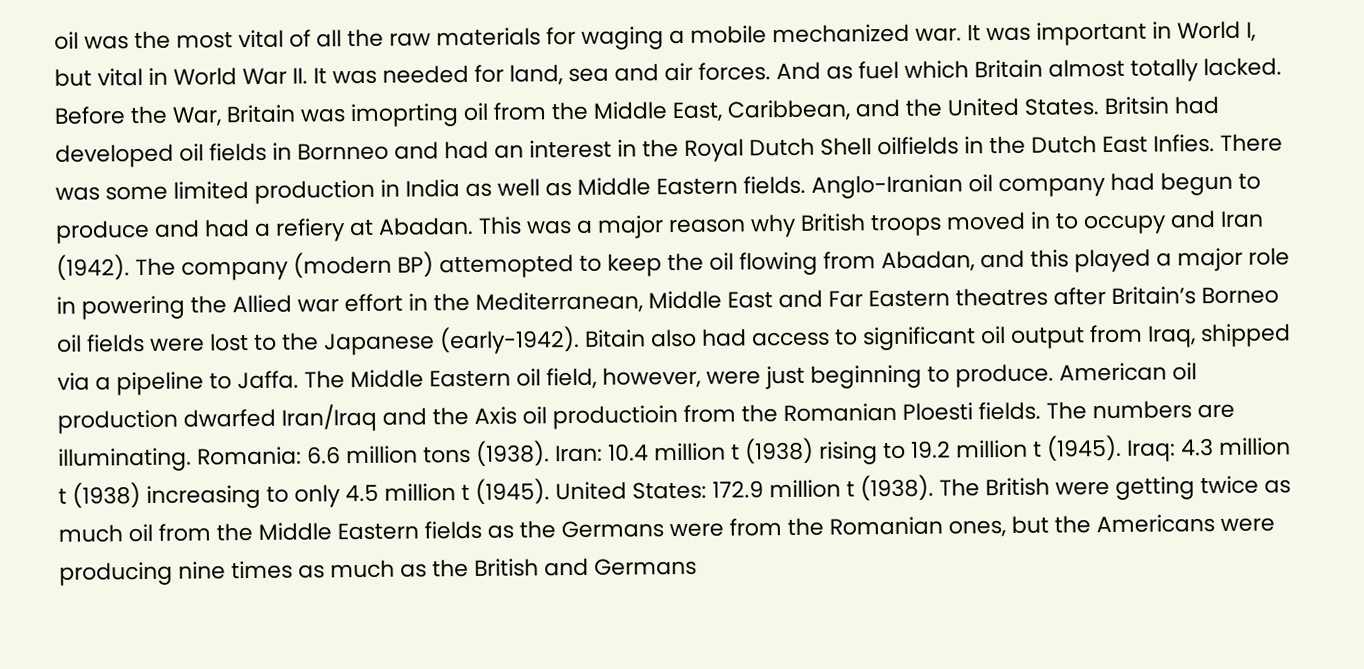oil was the most vital of all the raw materials for waging a mobile mechanized war. It was important in World I, but vital in World War II. It was needed for land, sea and air forces. And as fuel which Britain almost totally lacked. Before the War, Britain was imoprting oil from the Middle East, Caribbean, and the United States. Britsin had developed oil fields in Bornneo and had an interest in the Royal Dutch Shell oilfields in the Dutch East Infies. There was some limited production in India as well as Middle Eastern fields. Anglo-Iranian oil company had begun to produce and had a refiery at Abadan. This was a major reason why British troops moved in to occupy and Iran (1942). The company (modern BP) attemopted to keep the oil flowing from Abadan, and this played a major role in powering the Allied war effort in the Mediterranean, Middle East and Far Eastern theatres after Britain’s Borneo oil fields were lost to the Japanese (early-1942). Bitain also had access to significant oil output from Iraq, shipped via a pipeline to Jaffa. The Middle Eastern oil field, however, were just beginning to produce. American oil production dwarfed Iran/Iraq and the Axis oil productioin from the Romanian Ploesti fields. The numbers are illuminating. Romania: 6.6 million tons (1938). Iran: 10.4 million t (1938) rising to 19.2 million t (1945). Iraq: 4.3 million t (1938) increasing to only 4.5 million t (1945). United States: 172.9 million t (1938). The British were getting twice as much oil from the Middle Eastern fields as the Germans were from the Romanian ones, but the Americans were producing nine times as much as the British and Germans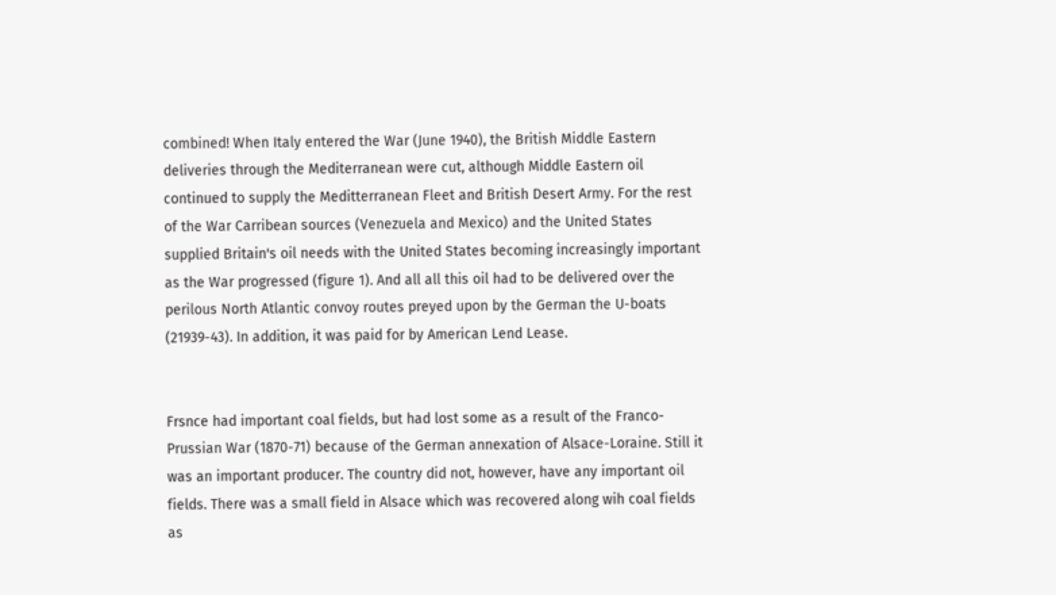combined! When Italy entered the War (June 1940), the British Middle Eastern deliveries through the Mediterranean were cut, although Middle Eastern oil continued to supply the Meditterranean Fleet and British Desert Army. For the rest of the War Carribean sources (Venezuela and Mexico) and the United States supplied Britain's oil needs with the United States becoming increasingly important as the War progressed (figure 1). And all all this oil had to be delivered over the perilous North Atlantic convoy routes preyed upon by the German the U-boats (21939-43). In addition, it was paid for by American Lend Lease.


Frsnce had important coal fields, but had lost some as a result of the Franco-Prussian War (1870-71) because of the German annexation of Alsace-Loraine. Still it was an important producer. The country did not, however, have any important oil fields. There was a small field in Alsace which was recovered along wih coal fields as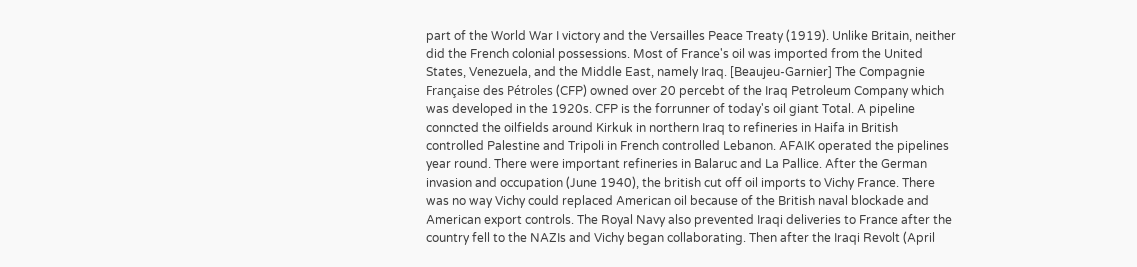part of the World War I victory and the Versailles Peace Treaty (1919). Unlike Britain, neither did the French colonial possessions. Most of France's oil was imported from the United States, Venezuela, and the Middle East, namely Iraq. [Beaujeu-Garnier] The Compagnie Française des Pétroles (CFP) owned over 20 percebt of the Iraq Petroleum Company which was developed in the 1920s. CFP is the forrunner of today's oil giant Total. A pipeline conncted the oilfields around Kirkuk in northern Iraq to refineries in Haifa in British controlled Palestine and Tripoli in French controlled Lebanon. AFAIK operated the pipelines year round. There were important refineries in Balaruc and La Pallice. After the German invasion and occupation (June 1940), the british cut off oil imports to Vichy France. There was no way Vichy could replaced American oil because of the British naval blockade and American export controls. The Royal Navy also prevented Iraqi deliveries to France after the country fell to the NAZIs and Vichy began collaborating. Then after the Iraqi Revolt (April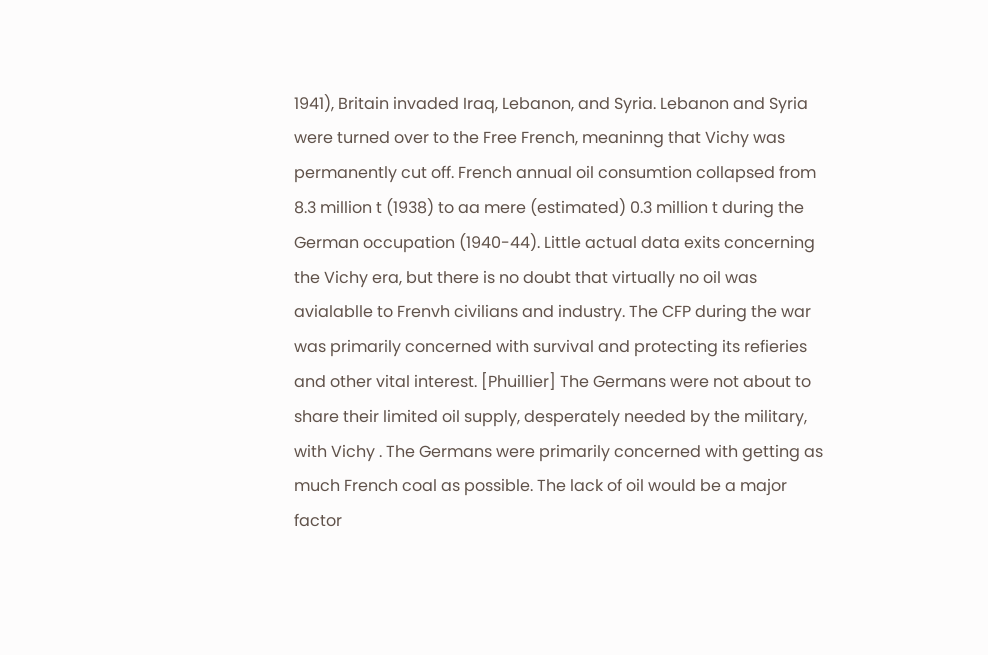1941), Britain invaded Iraq, Lebanon, and Syria. Lebanon and Syria were turned over to the Free French, meaninng that Vichy was permanently cut off. French annual oil consumtion collapsed from 8.3 million t (1938) to aa mere (estimated) 0.3 million t during the German occupation (1940-44). Little actual data exits concerning the Vichy era, but there is no doubt that virtually no oil was avialablle to Frenvh civilians and industry. The CFP during the war was primarily concerned with survival and protecting its refieries and other vital interest. [Phuillier] The Germans were not about to share their limited oil supply, desperately needed by the military, with Vichy . The Germans were primarily concerned with getting as much French coal as possible. The lack of oil would be a major factor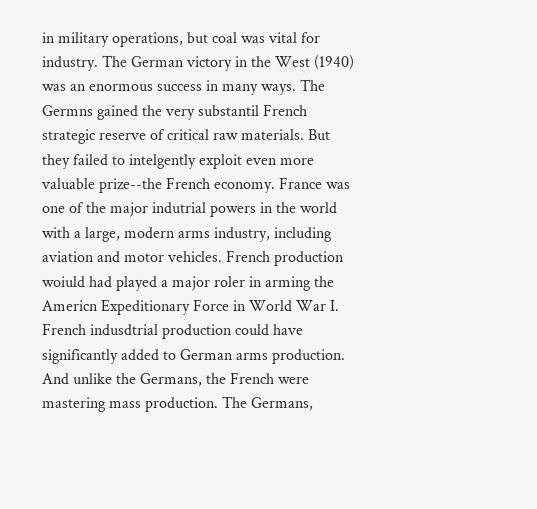in military operations, but coal was vital for industry. The German victory in the West (1940) was an enormous success in many ways. The Germns gained the very substantil French strategic reserve of critical raw materials. But they failed to intelgently exploit even more valuable prize--the French economy. France was one of the major indutrial powers in the world with a large, modern arms industry, including aviation and motor vehicles. French production woiuld had played a major roler in arming the Americn Expeditionary Force in World War I. French indusdtrial production could have significantly added to German arms production. And unlike the Germans, the French were mastering mass production. The Germans,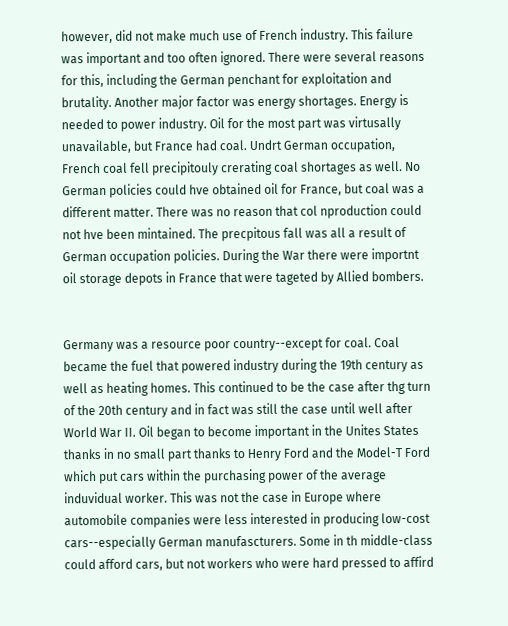however, did not make much use of French industry. This failure was important and too often ignored. There were several reasons for this, including the German penchant for exploitation and brutality. Another major factor was energy shortages. Energy is needed to power industry. Oil for the most part was virtusally unavailable, but France had coal. Undrt German occupation, French coal fell precipitouly crerating coal shortages as well. No German policies could hve obtained oil for France, but coal was a different matter. There was no reason that col nproduction could not hve been mintained. The precpitous fall was all a result of German occupation policies. During the War there were importnt oil storage depots in France that were tageted by Allied bombers.


Germany was a resource poor country--except for coal. Coal became the fuel that powered industry during the 19th century as well as heating homes. This continued to be the case after thg turn of the 20th century and in fact was still the case until well after World War II. Oil began to become important in the Unites States thanks in no small part thanks to Henry Ford and the Model-T Ford which put cars within the purchasing power of the average induvidual worker. This was not the case in Europe where automobile companies were less interested in producing low-cost cars--especially German manufascturers. Some in th middle-class could afford cars, but not workers who were hard pressed to affird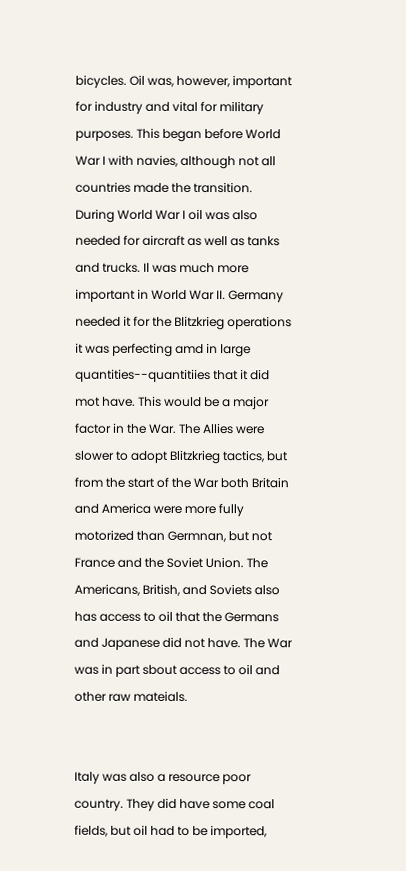bicycles. Oil was, however, important for industry and vital for military purposes. This began before World War I with navies, although not all countries made the transition. During World War I oil was also needed for aircraft as well as tanks and trucks. Il was much more important in World War II. Germany needed it for the Blitzkrieg operations it was perfecting amd in large quantities--quantitiies that it did mot have. This would be a major factor in the War. The Allies were slower to adopt Blitzkrieg tactics, but from the start of the War both Britain and America were more fully motorized than Germnan, but not France and the Soviet Union. The Americans, British, and Soviets also has access to oil that the Germans and Japanese did not have. The War was in part sbout access to oil and other raw mateials.


Italy was also a resource poor country. They did have some coal fields, but oil had to be imported,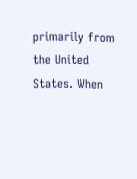primarily from the United States. When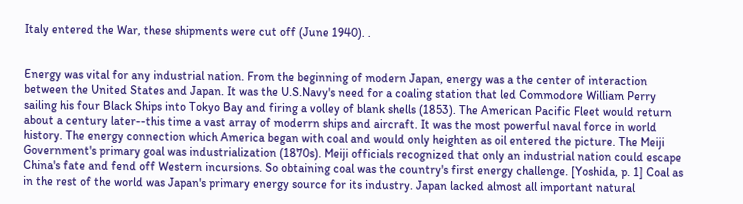Italy entered the War, these shipments were cut off (June 1940). .


Energy was vital for any industrial nation. From the beginning of modern Japan, energy was a the center of interaction between the United States and Japan. It was the U.S.Navy's need for a coaling station that led Commodore William Perry sailing his four Black Ships into Tokyo Bay and firing a volley of blank shells (1853). The American Pacific Fleet would return about a century later--this time a vast array of moderrn ships and aircraft. It was the most powerful naval force in world history. The energy connection which America began with coal and would only heighten as oil entered the picture. The Meiji Government's primary goal was industrialization (1870s). Meiji officials recognized that only an industrial nation could escape China's fate and fend off Western incursions. So obtaining coal was the country's first energy challenge. [Yoshida, p. 1] Coal as in the rest of the world was Japan's primary energy source for its industry. Japan lacked almost all important natural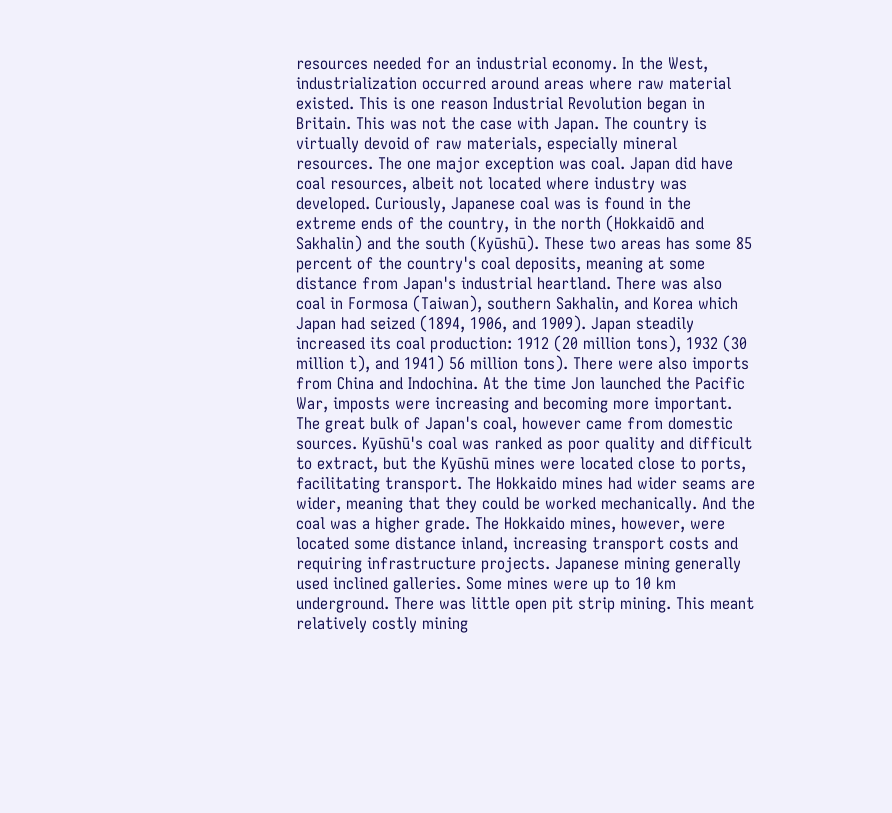resources needed for an industrial economy. In the West, industrialization occurred around areas where raw material existed. This is one reason Industrial Revolution began in Britain. This was not the case with Japan. The country is virtually devoid of raw materials, especially mineral resources. The one major exception was coal. Japan did have coal resources, albeit not located where industry was developed. Curiously, Japanese coal was is found in the extreme ends of the country, in the north (Hokkaidō and Sakhalin) and the south (Kyūshū). These two areas has some 85 percent of the country's coal deposits, meaning at some distance from Japan's industrial heartland. There was also coal in Formosa (Taiwan), southern Sakhalin, and Korea which Japan had seized (1894, 1906, and 1909). Japan steadily increased its coal production: 1912 (20 million tons), 1932 (30 million t), and 1941) 56 million tons). There were also imports from China and Indochina. At the time Jon launched the Pacific War, imposts were increasing and becoming more important. The great bulk of Japan's coal, however came from domestic sources. Kyūshū's coal was ranked as poor quality and difficult to extract, but the Kyūshū mines were located close to ports, facilitating transport. The Hokkaido mines had wider seams are wider, meaning that they could be worked mechanically. And the coal was a higher grade. The Hokkaido mines, however, were located some distance inland, increasing transport costs and requiring infrastructure projects. Japanese mining generally used inclined galleries. Some mines were up to 10 km underground. There was little open pit strip mining. This meant relatively costly mining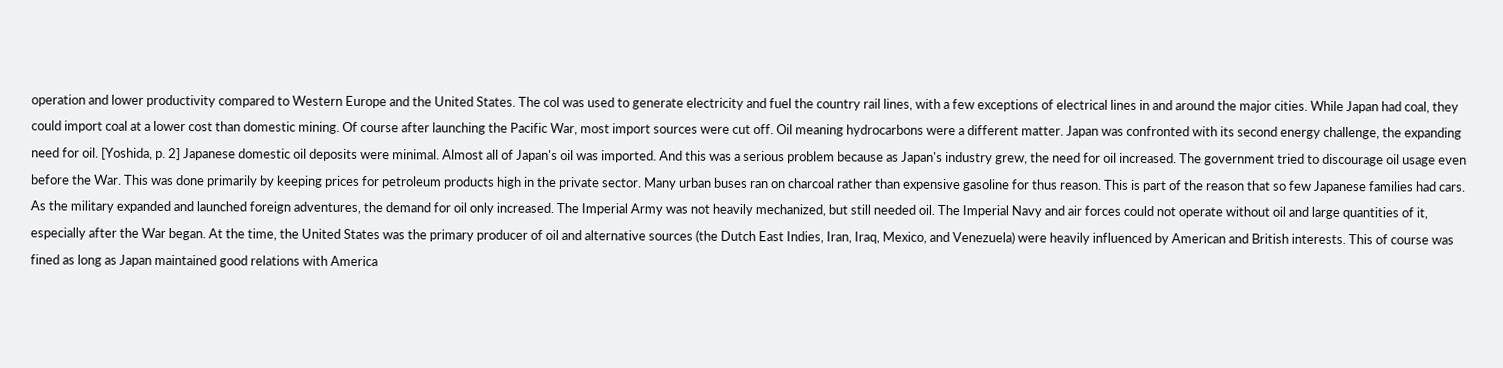operation and lower productivity compared to Western Europe and the United States. The col was used to generate electricity and fuel the country rail lines, with a few exceptions of electrical lines in and around the major cities. While Japan had coal, they could import coal at a lower cost than domestic mining. Of course after launching the Pacific War, most import sources were cut off. Oil meaning hydrocarbons were a different matter. Japan was confronted with its second energy challenge, the expanding need for oil. [Yoshida, p. 2] Japanese domestic oil deposits were minimal. Almost all of Japan's oil was imported. And this was a serious problem because as Japan's industry grew, the need for oil increased. The government tried to discourage oil usage even before the War. This was done primarily by keeping prices for petroleum products high in the private sector. Many urban buses ran on charcoal rather than expensive gasoline for thus reason. This is part of the reason that so few Japanese families had cars. As the military expanded and launched foreign adventures, the demand for oil only increased. The Imperial Army was not heavily mechanized, but still needed oil. The Imperial Navy and air forces could not operate without oil and large quantities of it, especially after the War began. At the time, the United States was the primary producer of oil and alternative sources (the Dutch East Indies, Iran, Iraq, Mexico, and Venezuela) were heavily influenced by American and British interests. This of course was fined as long as Japan maintained good relations with America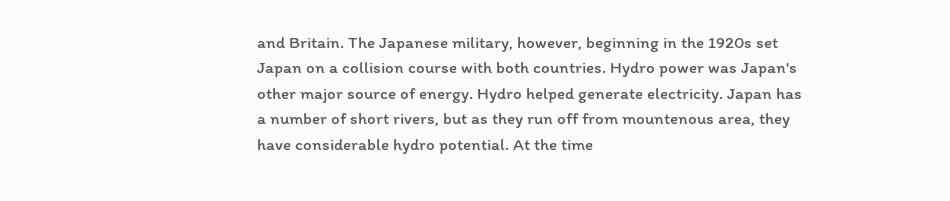and Britain. The Japanese military, however, beginning in the 1920s set Japan on a collision course with both countries. Hydro power was Japan's other major source of energy. Hydro helped generate electricity. Japan has a number of short rivers, but as they run off from mountenous area, they have considerable hydro potential. At the time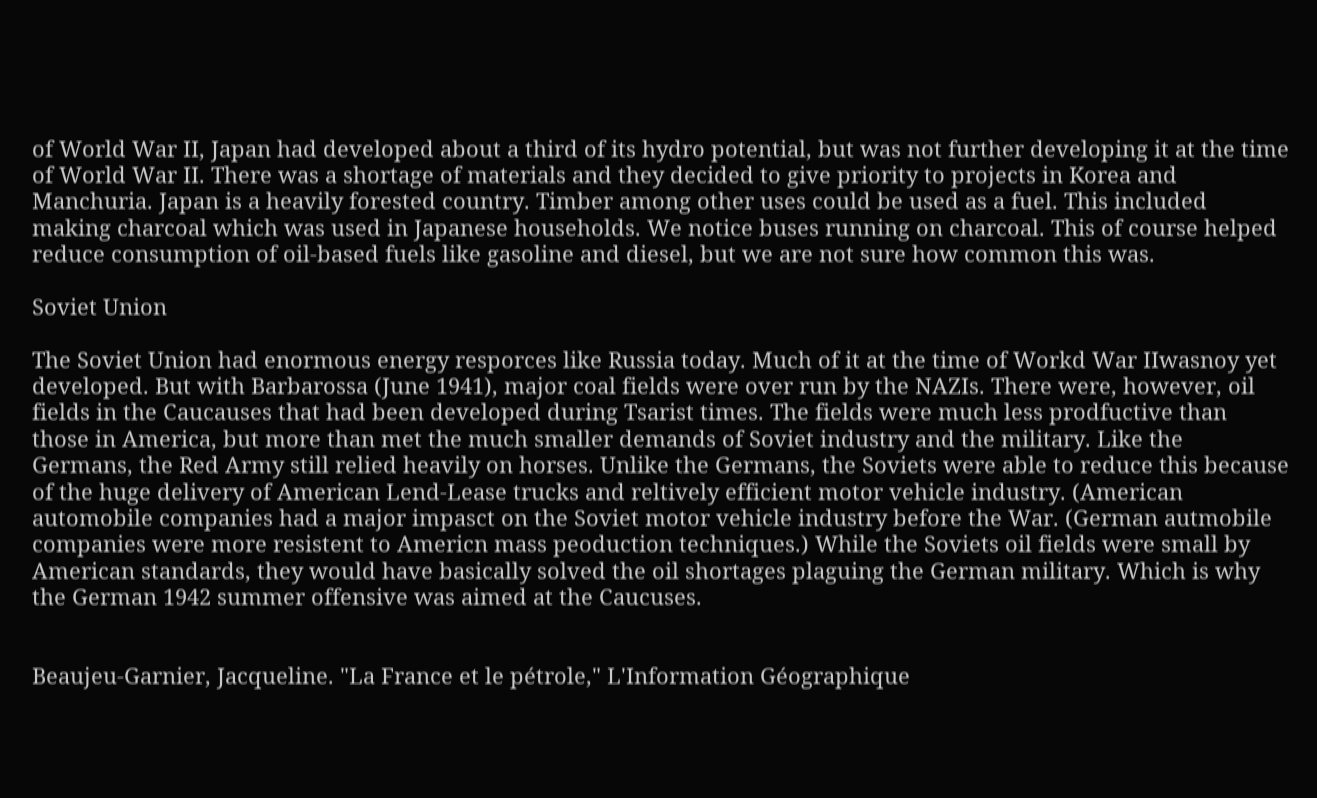of World War II, Japan had developed about a third of its hydro potential, but was not further developing it at the time of World War II. There was a shortage of materials and they decided to give priority to projects in Korea and Manchuria. Japan is a heavily forested country. Timber among other uses could be used as a fuel. This included making charcoal which was used in Japanese households. We notice buses running on charcoal. This of course helped reduce consumption of oil-based fuels like gasoline and diesel, but we are not sure how common this was.

Soviet Union

The Soviet Union had enormous energy resporces like Russia today. Much of it at the time of Workd War IIwasnoy yet developed. But with Barbarossa (June 1941), major coal fields were over run by the NAZIs. There were, however, oil fields in the Caucauses that had been developed during Tsarist times. The fields were much less prodfuctive than those in America, but more than met the much smaller demands of Soviet industry and the military. Like the Germans, the Red Army still relied heavily on horses. Unlike the Germans, the Soviets were able to reduce this because of the huge delivery of American Lend-Lease trucks and reltively efficient motor vehicle industry. (American automobile companies had a major impasct on the Soviet motor vehicle industry before the War. (German autmobile companies were more resistent to Americn mass peoduction techniques.) While the Soviets oil fields were small by American standards, they would have basically solved the oil shortages plaguing the German military. Which is why the German 1942 summer offensive was aimed at the Caucuses.


Beaujeu-Garnier, Jacqueline. "La France et le pétrole," L'Information Géographique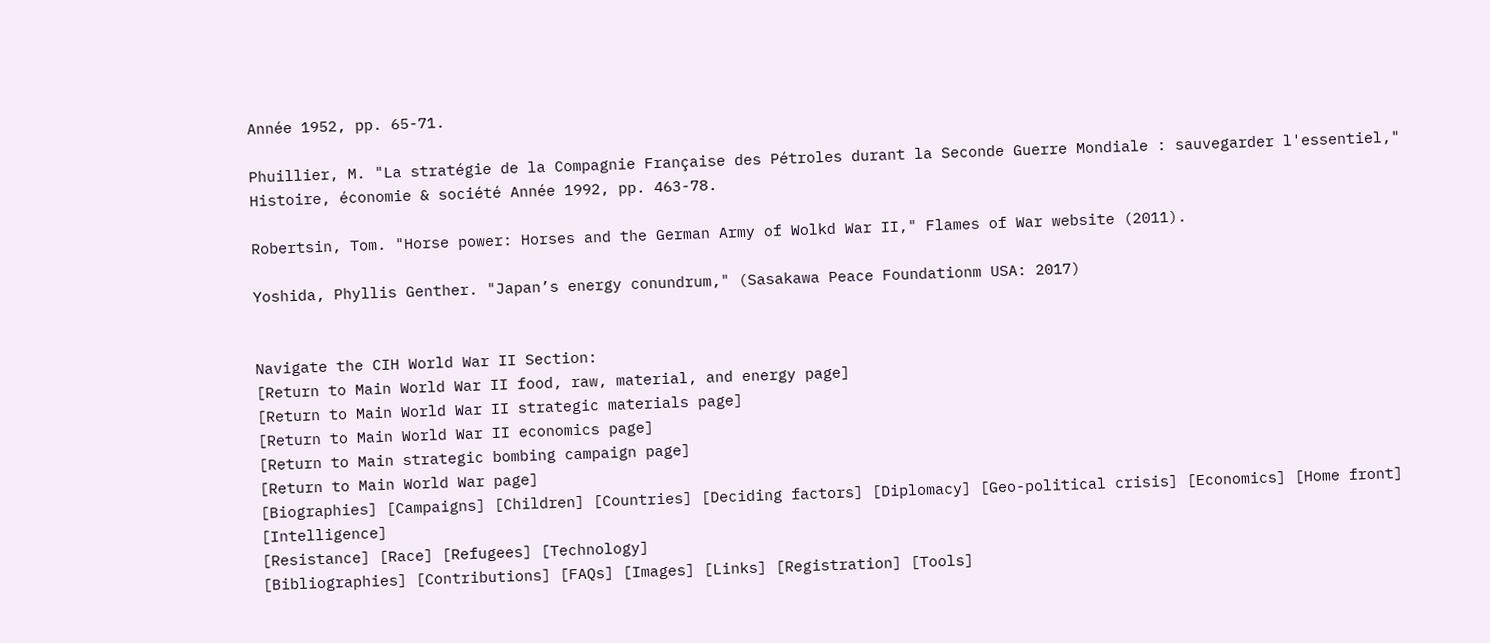Année 1952, pp. 65-71.

Phuillier, M. "La stratégie de la Compagnie Française des Pétroles durant la Seconde Guerre Mondiale : sauvegarder l'essentiel," Histoire, économie & société Année 1992, pp. 463-78.

Robertsin, Tom. "Horse power: Horses and the German Army of Wolkd War II," Flames of War website (2011).

Yoshida, Phyllis Genther. "Japan’s energy conundrum," (Sasakawa Peace Foundationm USA: 2017)


Navigate the CIH World War II Section:
[Return to Main World War II food, raw, material, and energy page]
[Return to Main World War II strategic materials page]
[Return to Main World War II economics page]
[Return to Main strategic bombing campaign page]
[Return to Main World War page]
[Biographies] [Campaigns] [Children] [Countries] [Deciding factors] [Diplomacy] [Geo-political crisis] [Economics] [Home front] [Intelligence]
[Resistance] [Race] [Refugees] [Technology]
[Bibliographies] [Contributions] [FAQs] [Images] [Links] [Registration] [Tools]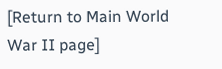[Return to Main World War II page]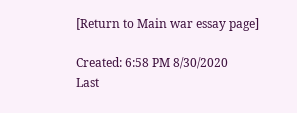[Return to Main war essay page]

Created: 6:58 PM 8/30/2020
Last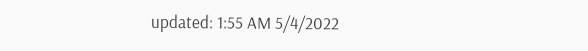updated: 1:55 AM 5/4/2022